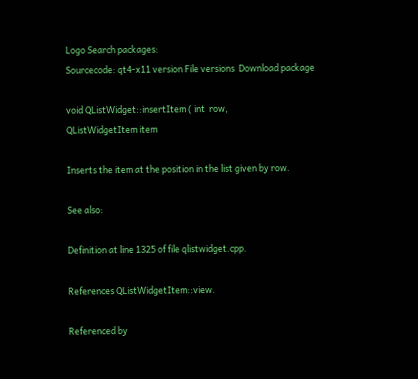Logo Search packages:
Sourcecode: qt4-x11 version File versions  Download package

void QListWidget::insertItem ( int  row,
QListWidgetItem item

Inserts the item at the position in the list given by row.

See also:

Definition at line 1325 of file qlistwidget.cpp.

References QListWidgetItem::view.

Referenced by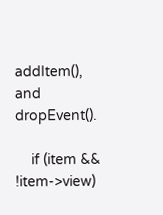addItem(), and dropEvent().

    if (item && !item->view)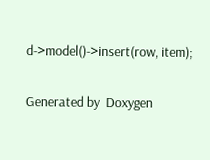d->model()->insert(row, item);

Generated by  Doxygen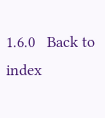1.6.0   Back to index